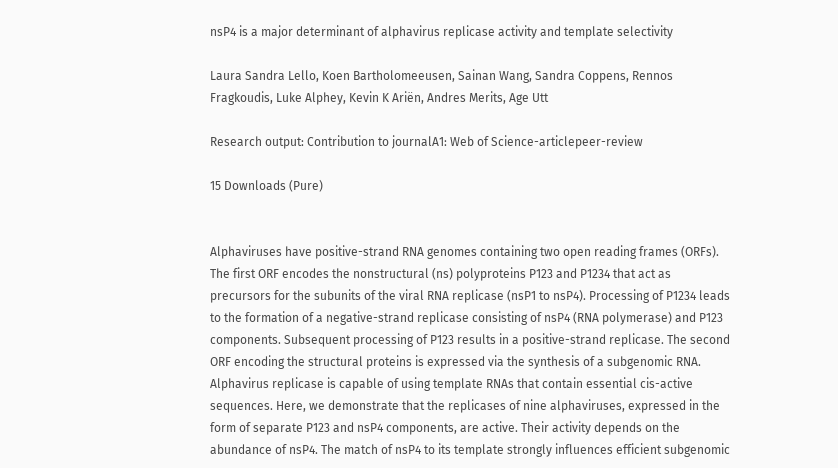nsP4 is a major determinant of alphavirus replicase activity and template selectivity

Laura Sandra Lello, Koen Bartholomeeusen, Sainan Wang, Sandra Coppens, Rennos Fragkoudis, Luke Alphey, Kevin K Ariën, Andres Merits, Age Utt

Research output: Contribution to journalA1: Web of Science-articlepeer-review

15 Downloads (Pure)


Alphaviruses have positive-strand RNA genomes containing two open reading frames (ORFs). The first ORF encodes the nonstructural (ns) polyproteins P123 and P1234 that act as precursors for the subunits of the viral RNA replicase (nsP1 to nsP4). Processing of P1234 leads to the formation of a negative-strand replicase consisting of nsP4 (RNA polymerase) and P123 components. Subsequent processing of P123 results in a positive-strand replicase. The second ORF encoding the structural proteins is expressed via the synthesis of a subgenomic RNA. Alphavirus replicase is capable of using template RNAs that contain essential cis-active sequences. Here, we demonstrate that the replicases of nine alphaviruses, expressed in the form of separate P123 and nsP4 components, are active. Their activity depends on the abundance of nsP4. The match of nsP4 to its template strongly influences efficient subgenomic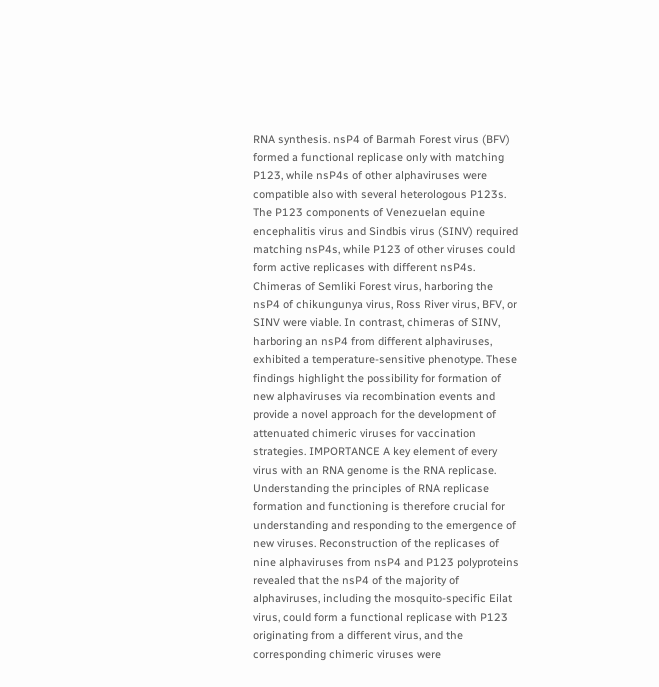RNA synthesis. nsP4 of Barmah Forest virus (BFV) formed a functional replicase only with matching P123, while nsP4s of other alphaviruses were compatible also with several heterologous P123s. The P123 components of Venezuelan equine encephalitis virus and Sindbis virus (SINV) required matching nsP4s, while P123 of other viruses could form active replicases with different nsP4s. Chimeras of Semliki Forest virus, harboring the nsP4 of chikungunya virus, Ross River virus, BFV, or SINV were viable. In contrast, chimeras of SINV, harboring an nsP4 from different alphaviruses, exhibited a temperature-sensitive phenotype. These findings highlight the possibility for formation of new alphaviruses via recombination events and provide a novel approach for the development of attenuated chimeric viruses for vaccination strategies. IMPORTANCE A key element of every virus with an RNA genome is the RNA replicase. Understanding the principles of RNA replicase formation and functioning is therefore crucial for understanding and responding to the emergence of new viruses. Reconstruction of the replicases of nine alphaviruses from nsP4 and P123 polyproteins revealed that the nsP4 of the majority of alphaviruses, including the mosquito-specific Eilat virus, could form a functional replicase with P123 originating from a different virus, and the corresponding chimeric viruses were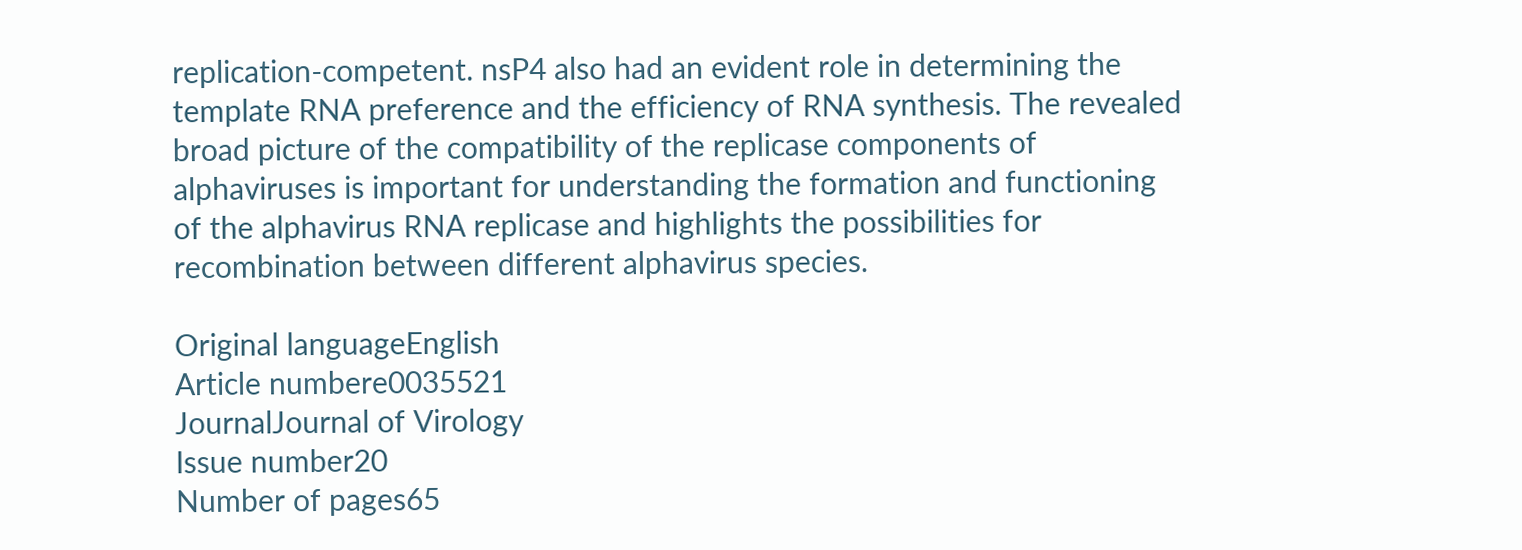replication-competent. nsP4 also had an evident role in determining the template RNA preference and the efficiency of RNA synthesis. The revealed broad picture of the compatibility of the replicase components of alphaviruses is important for understanding the formation and functioning of the alphavirus RNA replicase and highlights the possibilities for recombination between different alphavirus species.

Original languageEnglish
Article numbere0035521
JournalJournal of Virology
Issue number20
Number of pages65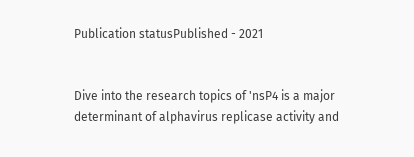Publication statusPublished - 2021


Dive into the research topics of 'nsP4 is a major determinant of alphavirus replicase activity and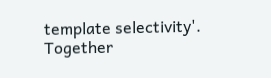template selectivity'. Together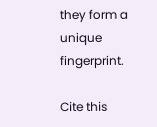they form a unique fingerprint.

Cite this